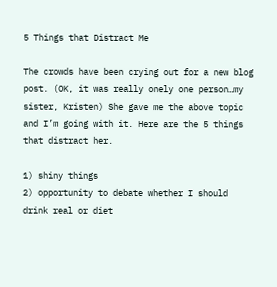5 Things that Distract Me

The crowds have been crying out for a new blog post. (OK, it was really onely one person…my sister, Kristen) She gave me the above topic and I’m going with it. Here are the 5 things that distract her.

1) shiny things
2) opportunity to debate whether I should drink real or diet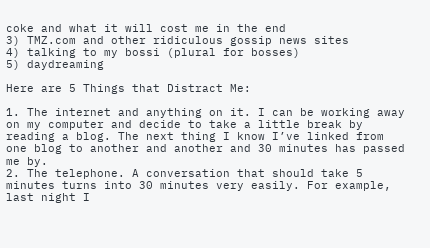coke and what it will cost me in the end
3) TMZ.com and other ridiculous gossip news sites
4) talking to my bossi (plural for bosses)
5) daydreaming

Here are 5 Things that Distract Me:

1. The internet and anything on it. I can be working away on my computer and decide to take a little break by reading a blog. The next thing I know I’ve linked from one blog to another and another and 30 minutes has passed me by.
2. The telephone. A conversation that should take 5 minutes turns into 30 minutes very easily. For example, last night I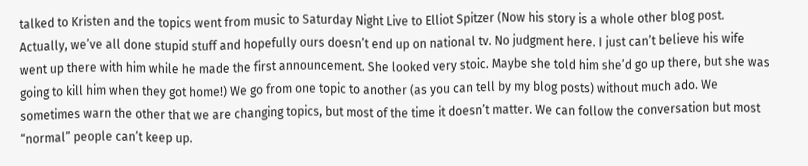talked to Kristen and the topics went from music to Saturday Night Live to Elliot Spitzer (Now his story is a whole other blog post. Actually, we’ve all done stupid stuff and hopefully ours doesn’t end up on national tv. No judgment here. I just can’t believe his wife went up there with him while he made the first announcement. She looked very stoic. Maybe she told him she’d go up there, but she was going to kill him when they got home!) We go from one topic to another (as you can tell by my blog posts) without much ado. We sometimes warn the other that we are changing topics, but most of the time it doesn’t matter. We can follow the conversation but most “normal” people can’t keep up.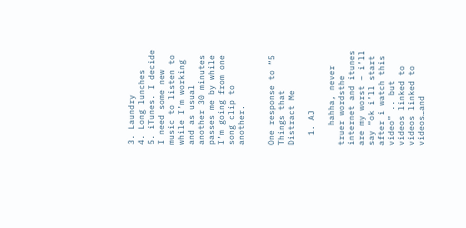3. Laundry
4. Long lunches
5. iTunes. I decide I need some new music to listen to while I’m working and as usual another 30 minutes passes me by while I’m going from one song clip to another.


One response to “5 Things that Distract Me

  1. AJ

    hahha, never truer wordsthe internet and itunes are my worst – i’ll say “ok i’ll start after i watch this video” .. but videos linked to videos linked to videos…and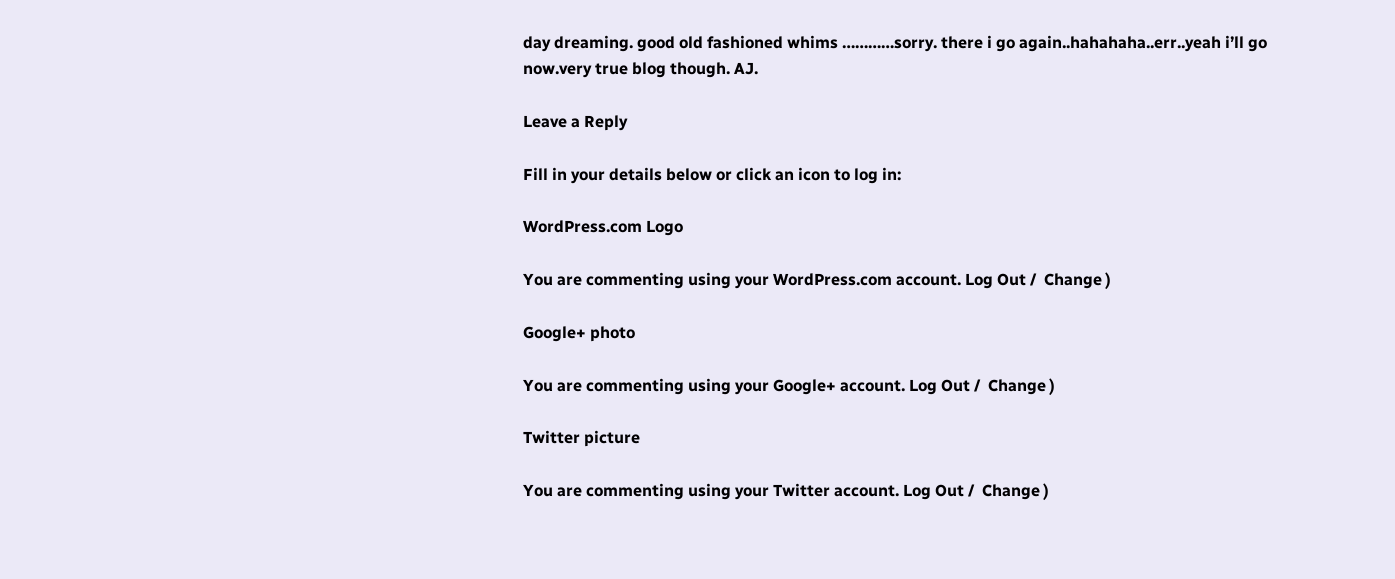day dreaming. good old fashioned whims …………sorry. there i go again..hahahaha..err..yeah i’ll go now.very true blog though. AJ.

Leave a Reply

Fill in your details below or click an icon to log in:

WordPress.com Logo

You are commenting using your WordPress.com account. Log Out /  Change )

Google+ photo

You are commenting using your Google+ account. Log Out /  Change )

Twitter picture

You are commenting using your Twitter account. Log Out /  Change )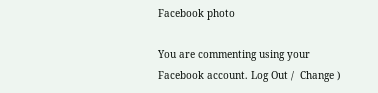Facebook photo

You are commenting using your Facebook account. Log Out /  Change )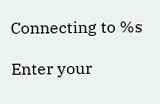Connecting to %s

Enter your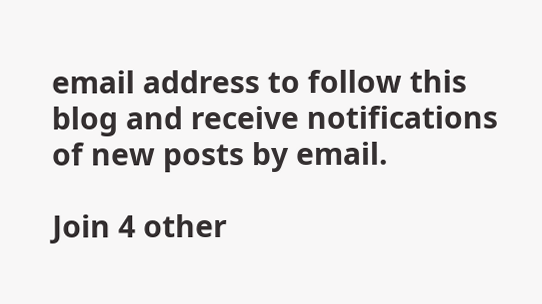email address to follow this blog and receive notifications of new posts by email.

Join 4 other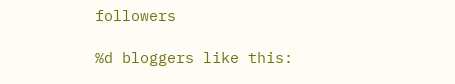followers

%d bloggers like this: